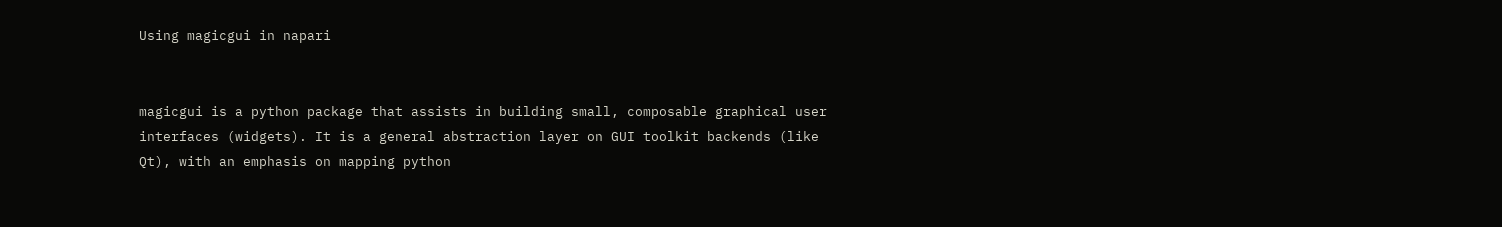Using magicgui in napari


magicgui is a python package that assists in building small, composable graphical user interfaces (widgets). It is a general abstraction layer on GUI toolkit backends (like Qt), with an emphasis on mapping python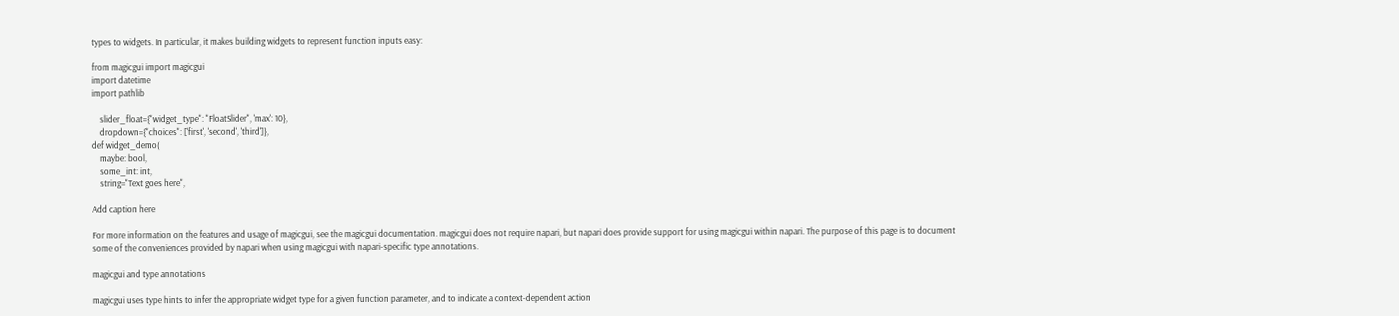types to widgets. In particular, it makes building widgets to represent function inputs easy:

from magicgui import magicgui
import datetime
import pathlib

    slider_float={"widget_type": "FloatSlider", 'max': 10},
    dropdown={"choices": ['first', 'second', 'third']},
def widget_demo(
    maybe: bool,
    some_int: int,
    string="Text goes here",

Add caption here

For more information on the features and usage of magicgui, see the magicgui documentation. magicgui does not require napari, but napari does provide support for using magicgui within napari. The purpose of this page is to document some of the conveniences provided by napari when using magicgui with napari-specific type annotations.

magicgui and type annotations

magicgui uses type hints to infer the appropriate widget type for a given function parameter, and to indicate a context-dependent action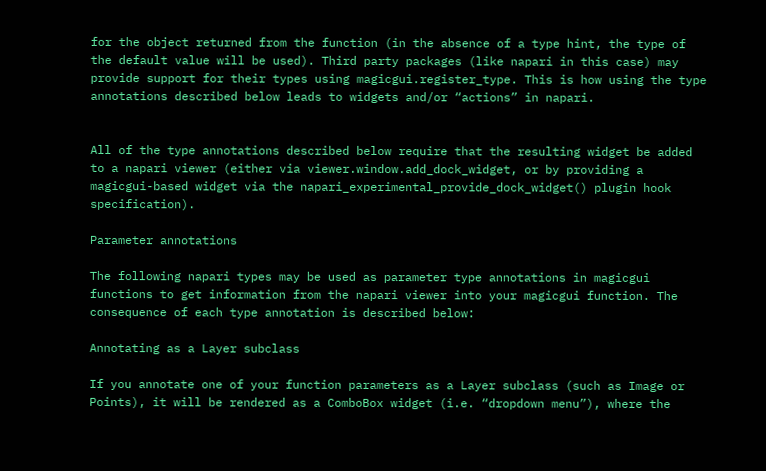for the object returned from the function (in the absence of a type hint, the type of the default value will be used). Third party packages (like napari in this case) may provide support for their types using magicgui.register_type. This is how using the type annotations described below leads to widgets and/or “actions” in napari.


All of the type annotations described below require that the resulting widget be added to a napari viewer (either via viewer.window.add_dock_widget, or by providing a magicgui-based widget via the napari_experimental_provide_dock_widget() plugin hook specification).

Parameter annotations

The following napari types may be used as parameter type annotations in magicgui functions to get information from the napari viewer into your magicgui function. The consequence of each type annotation is described below:

Annotating as a Layer subclass

If you annotate one of your function parameters as a Layer subclass (such as Image or Points), it will be rendered as a ComboBox widget (i.e. “dropdown menu”), where the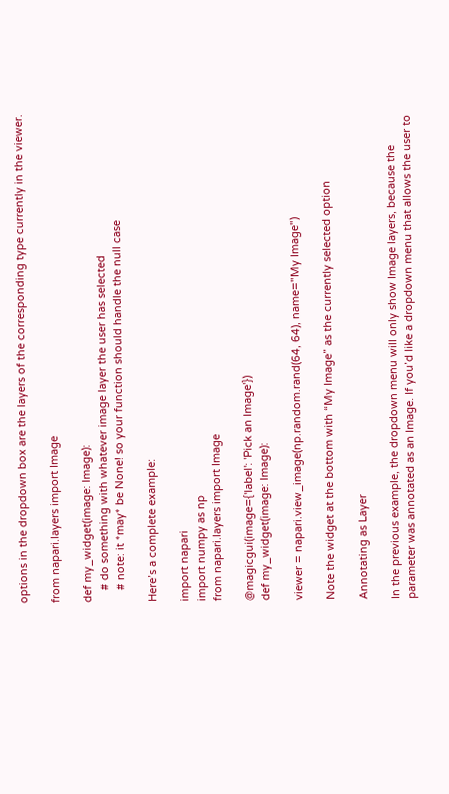options in the dropdown box are the layers of the corresponding type currently in the viewer.

from napari.layers import Image

def my_widget(image: Image):
    # do something with whatever image layer the user has selected
    # note: it *may* be None! so your function should handle the null case

Here’s a complete example:

import napari
import numpy as np
from napari.layers import Image

@magicgui(image={'label': 'Pick an Image'})
def my_widget(image: Image):

viewer = napari.view_image(np.random.rand(64, 64), name="My Image")

Note the widget at the bottom with “My Image” as the currently selected option

Annotating as Layer

In the previous example, the dropdown menu will only show Image layers, because the parameter was annotated as an Image. If you’d like a dropdown menu that allows the user to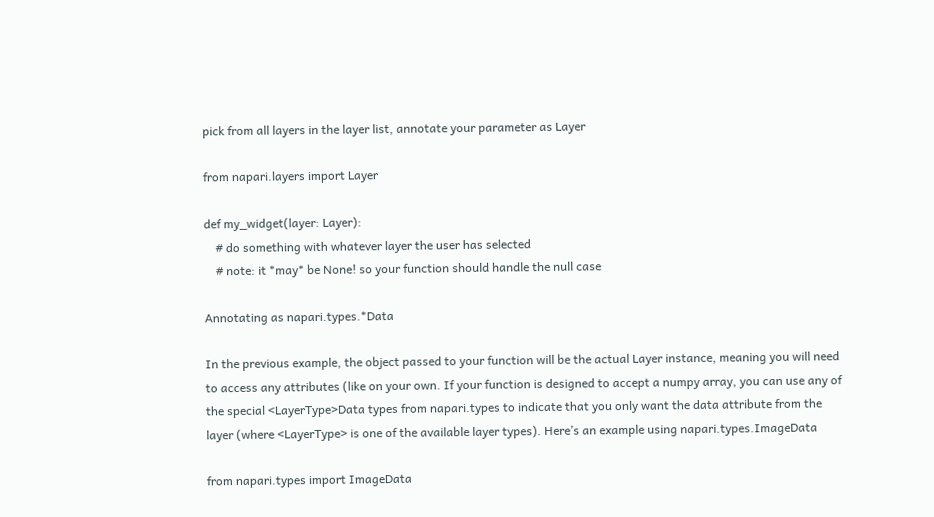pick from all layers in the layer list, annotate your parameter as Layer

from napari.layers import Layer

def my_widget(layer: Layer):
    # do something with whatever layer the user has selected
    # note: it *may* be None! so your function should handle the null case

Annotating as napari.types.*Data

In the previous example, the object passed to your function will be the actual Layer instance, meaning you will need to access any attributes (like on your own. If your function is designed to accept a numpy array, you can use any of the special <LayerType>Data types from napari.types to indicate that you only want the data attribute from the layer (where <LayerType> is one of the available layer types). Here’s an example using napari.types.ImageData

from napari.types import ImageData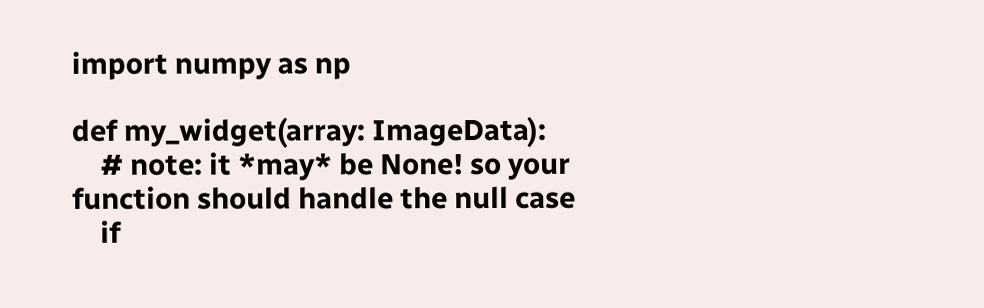import numpy as np

def my_widget(array: ImageData):
    # note: it *may* be None! so your function should handle the null case
    if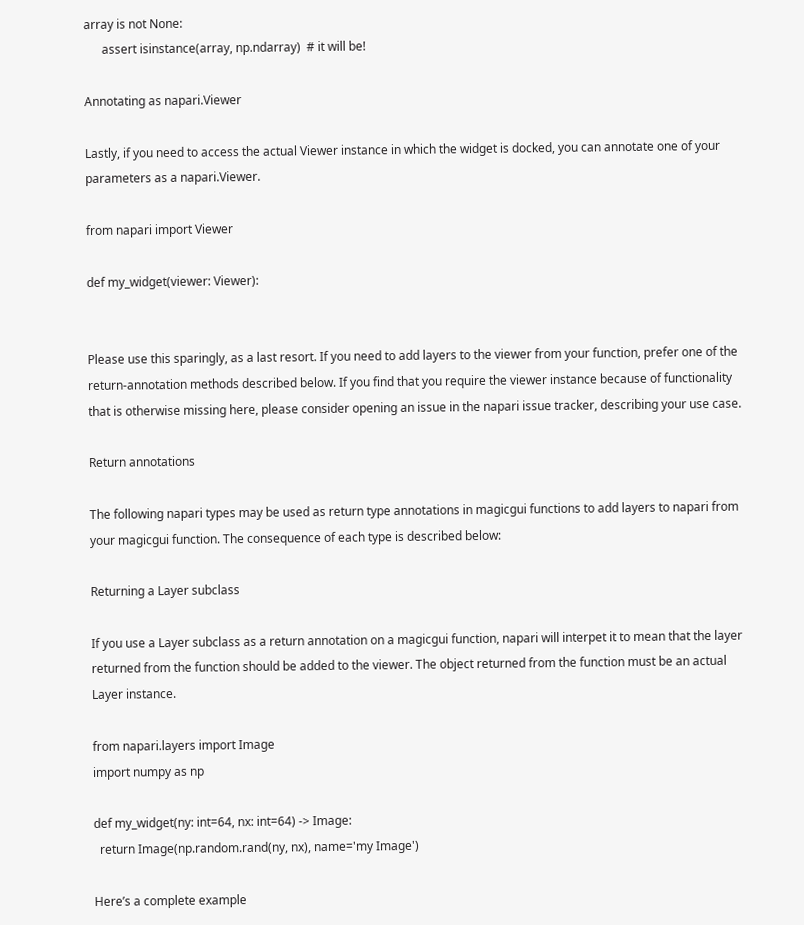array is not None:
      assert isinstance(array, np.ndarray)  # it will be!

Annotating as napari.Viewer

Lastly, if you need to access the actual Viewer instance in which the widget is docked, you can annotate one of your parameters as a napari.Viewer.

from napari import Viewer

def my_widget(viewer: Viewer):


Please use this sparingly, as a last resort. If you need to add layers to the viewer from your function, prefer one of the return-annotation methods described below. If you find that you require the viewer instance because of functionality that is otherwise missing here, please consider opening an issue in the napari issue tracker, describing your use case.

Return annotations

The following napari types may be used as return type annotations in magicgui functions to add layers to napari from your magicgui function. The consequence of each type is described below:

Returning a Layer subclass

If you use a Layer subclass as a return annotation on a magicgui function, napari will interpet it to mean that the layer returned from the function should be added to the viewer. The object returned from the function must be an actual Layer instance.

from napari.layers import Image
import numpy as np

def my_widget(ny: int=64, nx: int=64) -> Image:
  return Image(np.random.rand(ny, nx), name='my Image')

Here’s a complete example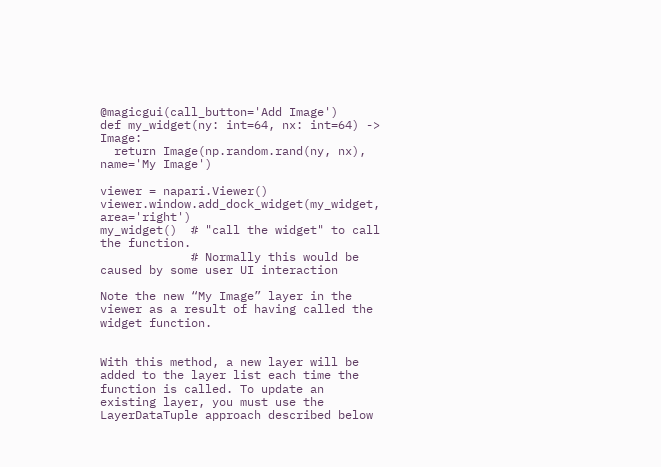@magicgui(call_button='Add Image')
def my_widget(ny: int=64, nx: int=64) -> Image:
  return Image(np.random.rand(ny, nx), name='My Image')

viewer = napari.Viewer()
viewer.window.add_dock_widget(my_widget, area='right')
my_widget()  # "call the widget" to call the function.
             # Normally this would be caused by some user UI interaction

Note the new “My Image” layer in the viewer as a result of having called the widget function.


With this method, a new layer will be added to the layer list each time the function is called. To update an existing layer, you must use the LayerDataTuple approach described below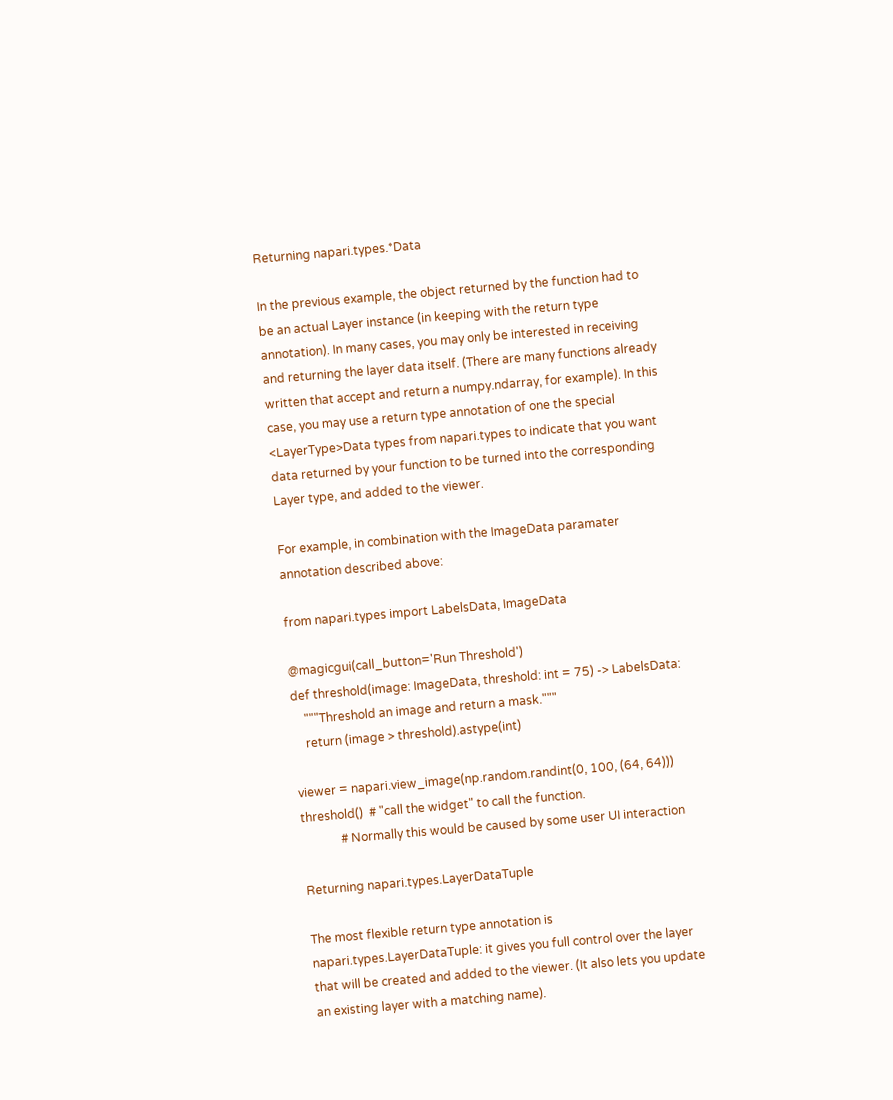Returning napari.types.*Data

In the previous example, the object returned by the function had to be an actual Layer instance (in keeping with the return type annotation). In many cases, you may only be interested in receiving and returning the layer data itself. (There are many functions already written that accept and return a numpy.ndarray, for example). In this case, you may use a return type annotation of one the special <LayerType>Data types from napari.types to indicate that you want data returned by your function to be turned into the corresponding Layer type, and added to the viewer.

For example, in combination with the ImageData paramater annotation described above:

from napari.types import LabelsData, ImageData

@magicgui(call_button='Run Threshold')
def threshold(image: ImageData, threshold: int = 75) -> LabelsData:
    """Threshold an image and return a mask."""
    return (image > threshold).astype(int)

viewer = napari.view_image(np.random.randint(0, 100, (64, 64)))
threshold()  # "call the widget" to call the function.
             # Normally this would be caused by some user UI interaction

Returning napari.types.LayerDataTuple

The most flexible return type annotation is napari.types.LayerDataTuple: it gives you full control over the layer that will be created and added to the viewer. (It also lets you update an existing layer with a matching name).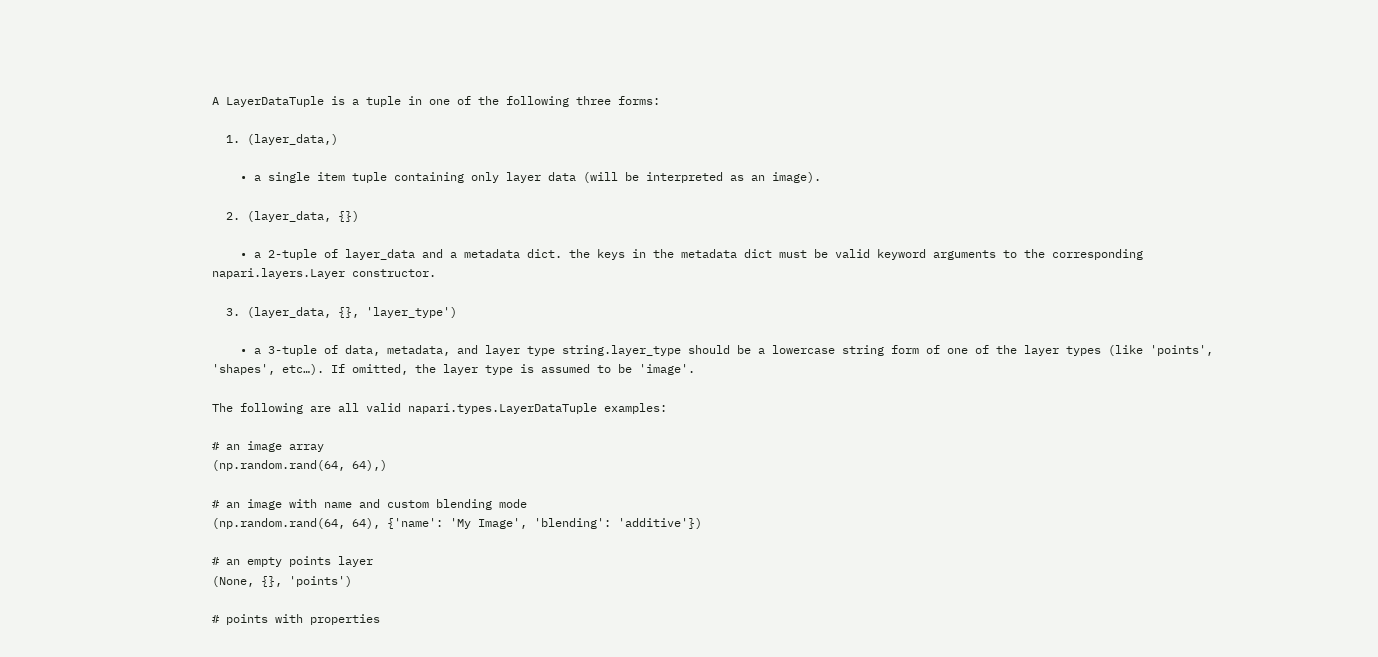A LayerDataTuple is a tuple in one of the following three forms:

  1. (layer_data,)

    • a single item tuple containing only layer data (will be interpreted as an image).

  2. (layer_data, {})

    • a 2-tuple of layer_data and a metadata dict. the keys in the metadata dict must be valid keyword arguments to the corresponding napari.layers.Layer constructor.

  3. (layer_data, {}, 'layer_type')

    • a 3-tuple of data, metadata, and layer type string.layer_type should be a lowercase string form of one of the layer types (like 'points', 'shapes', etc…). If omitted, the layer type is assumed to be 'image'.

The following are all valid napari.types.LayerDataTuple examples:

# an image array
(np.random.rand(64, 64),)

# an image with name and custom blending mode
(np.random.rand(64, 64), {'name': 'My Image', 'blending': 'additive'})

# an empty points layer
(None, {}, 'points')

# points with properties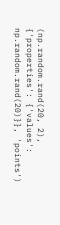(np.random.rand(20, 2), {'properties': {'values': np.random.rand(20)}}, 'points')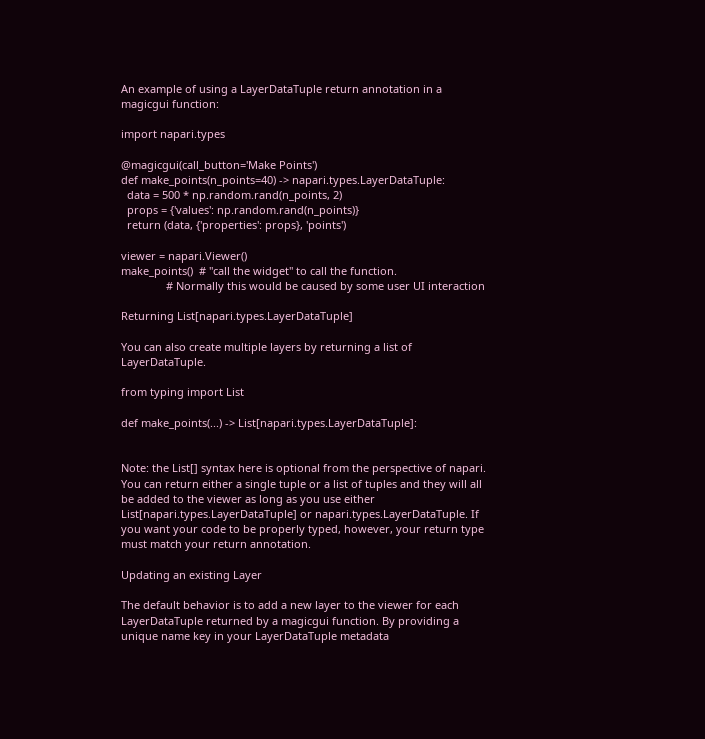An example of using a LayerDataTuple return annotation in a magicgui function:

import napari.types

@magicgui(call_button='Make Points')
def make_points(n_points=40) -> napari.types.LayerDataTuple:
  data = 500 * np.random.rand(n_points, 2)
  props = {'values': np.random.rand(n_points)}
  return (data, {'properties': props}, 'points')

viewer = napari.Viewer()
make_points()  # "call the widget" to call the function.
               # Normally this would be caused by some user UI interaction

Returning List[napari.types.LayerDataTuple]

You can also create multiple layers by returning a list of LayerDataTuple.

from typing import List

def make_points(...) -> List[napari.types.LayerDataTuple]:


Note: the List[] syntax here is optional from the perspective of napari. You can return either a single tuple or a list of tuples and they will all be added to the viewer as long as you use either List[napari.types.LayerDataTuple] or napari.types.LayerDataTuple. If you want your code to be properly typed, however, your return type must match your return annotation.

Updating an existing Layer

The default behavior is to add a new layer to the viewer for each LayerDataTuple returned by a magicgui function. By providing a unique name key in your LayerDataTuple metadata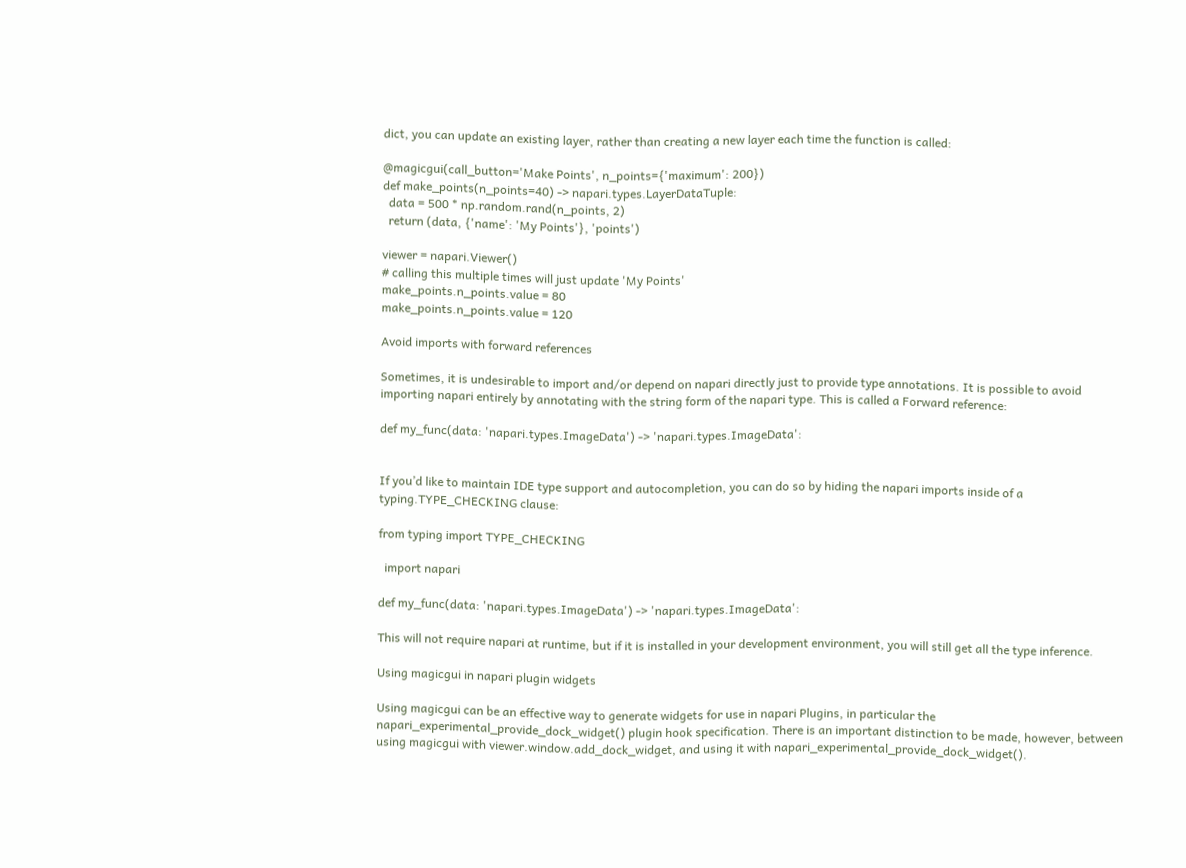dict, you can update an existing layer, rather than creating a new layer each time the function is called:

@magicgui(call_button='Make Points', n_points={'maximum': 200})
def make_points(n_points=40) -> napari.types.LayerDataTuple:
  data = 500 * np.random.rand(n_points, 2)
  return (data, {'name': 'My Points'}, 'points')

viewer = napari.Viewer()
# calling this multiple times will just update 'My Points'
make_points.n_points.value = 80
make_points.n_points.value = 120

Avoid imports with forward references

Sometimes, it is undesirable to import and/or depend on napari directly just to provide type annotations. It is possible to avoid importing napari entirely by annotating with the string form of the napari type. This is called a Forward reference:

def my_func(data: 'napari.types.ImageData') -> 'napari.types.ImageData':


If you’d like to maintain IDE type support and autocompletion, you can do so by hiding the napari imports inside of a typing.TYPE_CHECKING clause:

from typing import TYPE_CHECKING

  import napari

def my_func(data: 'napari.types.ImageData') -> 'napari.types.ImageData':

This will not require napari at runtime, but if it is installed in your development environment, you will still get all the type inference.

Using magicgui in napari plugin widgets

Using magicgui can be an effective way to generate widgets for use in napari Plugins, in particular the napari_experimental_provide_dock_widget() plugin hook specification. There is an important distinction to be made, however, between using magicgui with viewer.window.add_dock_widget, and using it with napari_experimental_provide_dock_widget().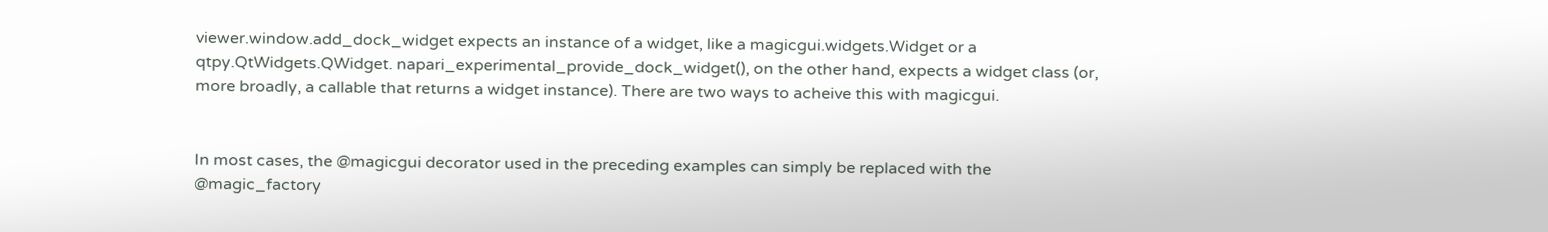viewer.window.add_dock_widget expects an instance of a widget, like a magicgui.widgets.Widget or a qtpy.QtWidgets.QWidget. napari_experimental_provide_dock_widget(), on the other hand, expects a widget class (or, more broadly, a callable that returns a widget instance). There are two ways to acheive this with magicgui.


In most cases, the @magicgui decorator used in the preceding examples can simply be replaced with the @magic_factory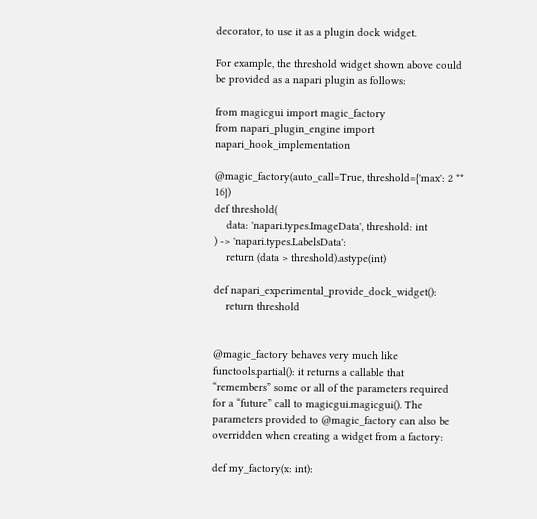decorator, to use it as a plugin dock widget.

For example, the threshold widget shown above could be provided as a napari plugin as follows:

from magicgui import magic_factory
from napari_plugin_engine import napari_hook_implementation

@magic_factory(auto_call=True, threshold={'max': 2 ** 16})
def threshold(
    data: 'napari.types.ImageData', threshold: int
) -> 'napari.types.LabelsData':
    return (data > threshold).astype(int)

def napari_experimental_provide_dock_widget():
    return threshold


@magic_factory behaves very much like functools.partial(): it returns a callable that “remembers” some or all of the parameters required for a “future” call to magicgui.magicgui(). The parameters provided to @magic_factory can also be overridden when creating a widget from a factory:

def my_factory(x: int):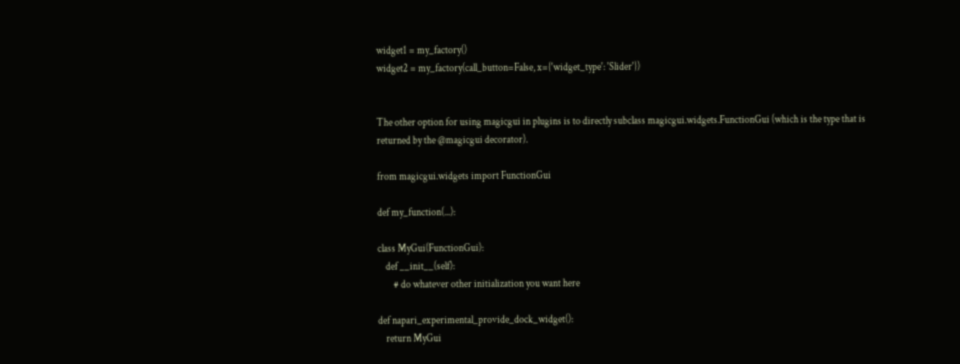widget1 = my_factory()
widget2 = my_factory(call_button=False, x={'widget_type': 'Slider'})


The other option for using magicgui in plugins is to directly subclass magicgui.widgets.FunctionGui (which is the type that is returned by the @magicgui decorator).

from magicgui.widgets import FunctionGui

def my_function(...):

class MyGui(FunctionGui):
    def __init__(self):
        # do whatever other initialization you want here

def napari_experimental_provide_dock_widget():
    return MyGui